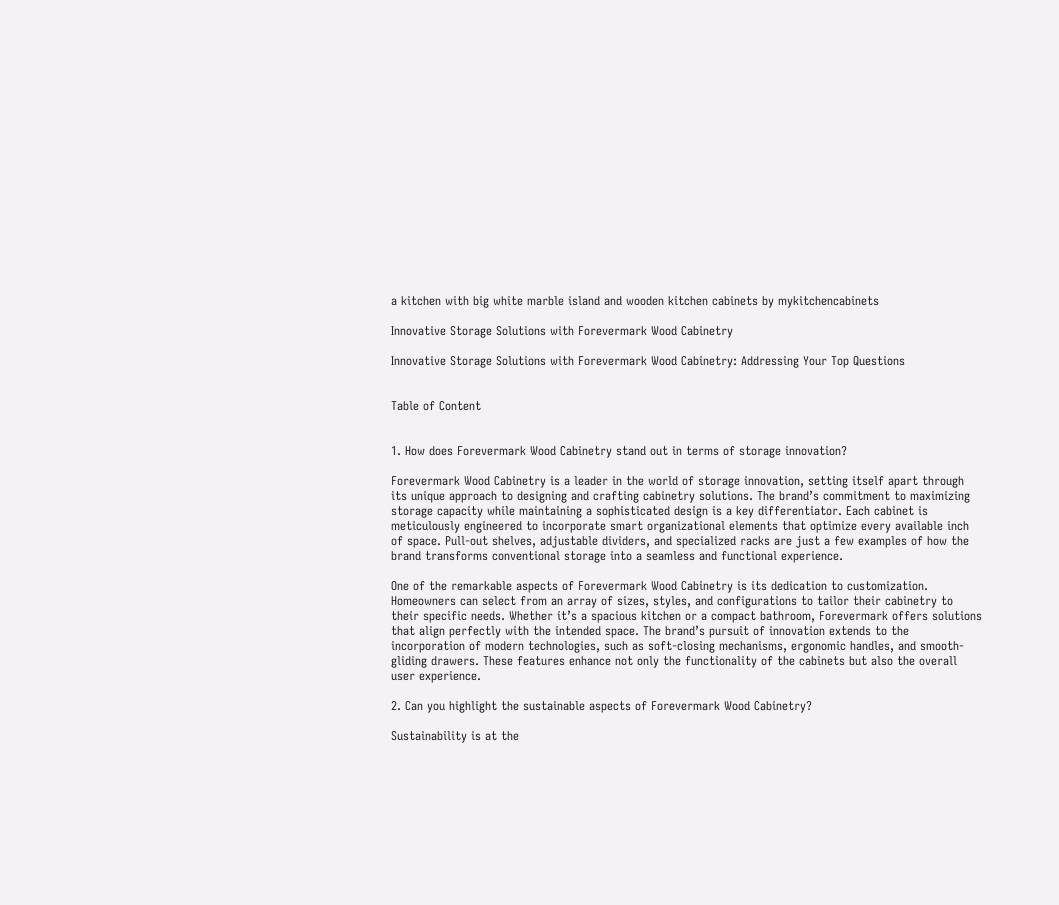a kitchen with big white marble island and wooden kitchen cabinets by mykitchencabinets

Innovative Storage Solutions with Forevermark Wood Cabinetry

Innovative Storage Solutions with Forevermark Wood Cabinetry: Addressing Your Top Questions


Table of Content


1. How does Forevermark Wood Cabinetry stand out in terms of storage innovation?

Forevermark Wood Cabinetry is a leader in the world of storage innovation, setting itself apart through its unique approach to designing and crafting cabinetry solutions. The brand’s commitment to maximizing storage capacity while maintaining a sophisticated design is a key differentiator. Each cabinet is meticulously engineered to incorporate smart organizational elements that optimize every available inch of space. Pull-out shelves, adjustable dividers, and specialized racks are just a few examples of how the brand transforms conventional storage into a seamless and functional experience.

One of the remarkable aspects of Forevermark Wood Cabinetry is its dedication to customization. Homeowners can select from an array of sizes, styles, and configurations to tailor their cabinetry to their specific needs. Whether it’s a spacious kitchen or a compact bathroom, Forevermark offers solutions that align perfectly with the intended space. The brand’s pursuit of innovation extends to the incorporation of modern technologies, such as soft-closing mechanisms, ergonomic handles, and smooth-gliding drawers. These features enhance not only the functionality of the cabinets but also the overall user experience.

2. Can you highlight the sustainable aspects of Forevermark Wood Cabinetry?

Sustainability is at the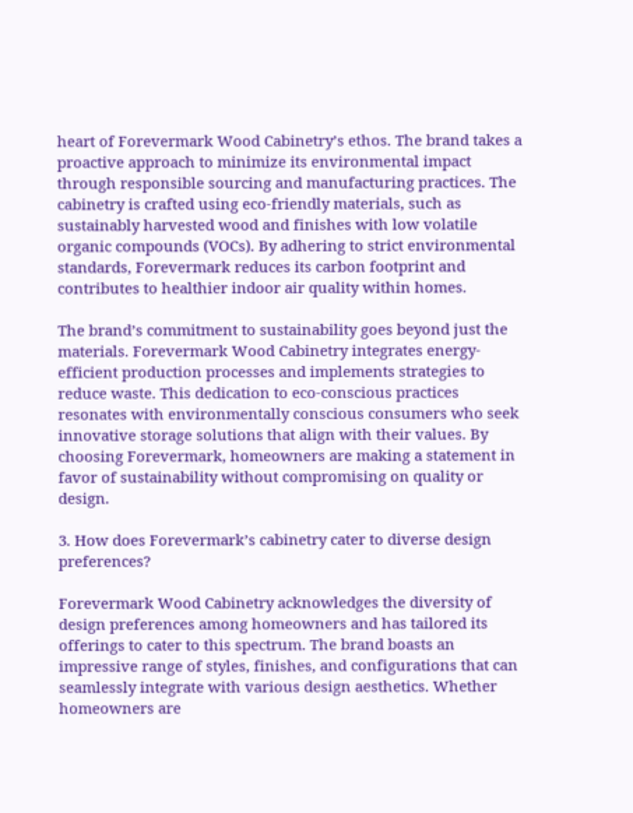heart of Forevermark Wood Cabinetry’s ethos. The brand takes a proactive approach to minimize its environmental impact through responsible sourcing and manufacturing practices. The cabinetry is crafted using eco-friendly materials, such as sustainably harvested wood and finishes with low volatile organic compounds (VOCs). By adhering to strict environmental standards, Forevermark reduces its carbon footprint and contributes to healthier indoor air quality within homes.

The brand’s commitment to sustainability goes beyond just the materials. Forevermark Wood Cabinetry integrates energy-efficient production processes and implements strategies to reduce waste. This dedication to eco-conscious practices resonates with environmentally conscious consumers who seek innovative storage solutions that align with their values. By choosing Forevermark, homeowners are making a statement in favor of sustainability without compromising on quality or design.

3. How does Forevermark’s cabinetry cater to diverse design preferences?

Forevermark Wood Cabinetry acknowledges the diversity of design preferences among homeowners and has tailored its offerings to cater to this spectrum. The brand boasts an impressive range of styles, finishes, and configurations that can seamlessly integrate with various design aesthetics. Whether homeowners are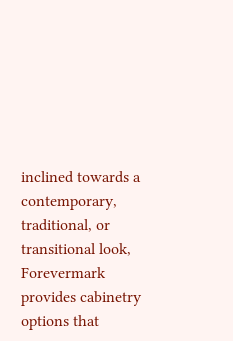inclined towards a contemporary, traditional, or transitional look, Forevermark provides cabinetry options that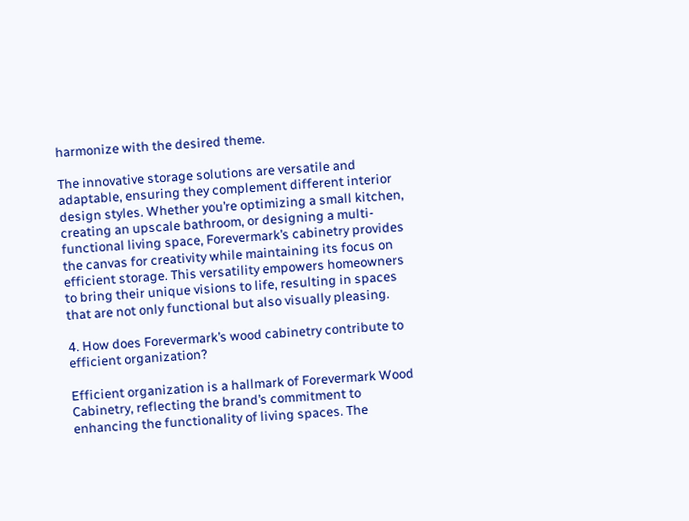harmonize with the desired theme.

The innovative storage solutions are versatile and adaptable, ensuring they complement different interior design styles. Whether you’re optimizing a small kitchen, creating an upscale bathroom, or designing a multi-functional living space, Forevermark’s cabinetry provides the canvas for creativity while maintaining its focus on efficient storage. This versatility empowers homeowners to bring their unique visions to life, resulting in spaces that are not only functional but also visually pleasing.

4. How does Forevermark’s wood cabinetry contribute to efficient organization?

Efficient organization is a hallmark of Forevermark Wood Cabinetry, reflecting the brand’s commitment to enhancing the functionality of living spaces. The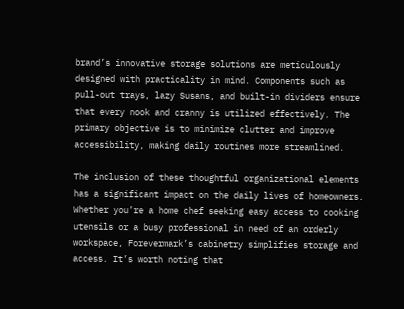brand’s innovative storage solutions are meticulously designed with practicality in mind. Components such as pull-out trays, lazy Susans, and built-in dividers ensure that every nook and cranny is utilized effectively. The primary objective is to minimize clutter and improve accessibility, making daily routines more streamlined.

The inclusion of these thoughtful organizational elements has a significant impact on the daily lives of homeowners. Whether you’re a home chef seeking easy access to cooking utensils or a busy professional in need of an orderly workspace, Forevermark’s cabinetry simplifies storage and access. It’s worth noting that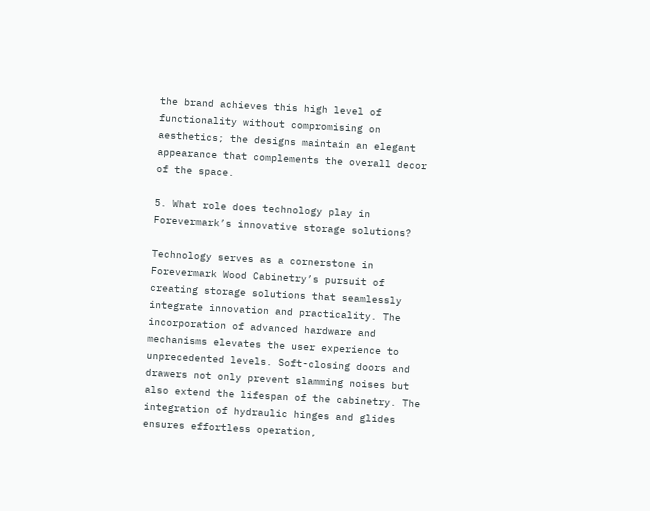the brand achieves this high level of functionality without compromising on aesthetics; the designs maintain an elegant appearance that complements the overall decor of the space.

5. What role does technology play in Forevermark’s innovative storage solutions?

Technology serves as a cornerstone in Forevermark Wood Cabinetry’s pursuit of creating storage solutions that seamlessly integrate innovation and practicality. The incorporation of advanced hardware and mechanisms elevates the user experience to unprecedented levels. Soft-closing doors and drawers not only prevent slamming noises but also extend the lifespan of the cabinetry. The integration of hydraulic hinges and glides ensures effortless operation,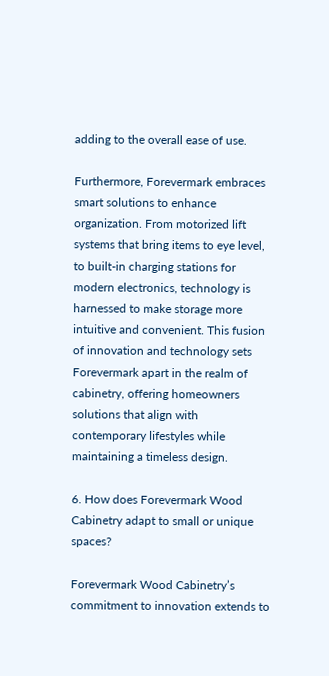adding to the overall ease of use.

Furthermore, Forevermark embraces smart solutions to enhance organization. From motorized lift systems that bring items to eye level, to built-in charging stations for modern electronics, technology is harnessed to make storage more intuitive and convenient. This fusion of innovation and technology sets Forevermark apart in the realm of cabinetry, offering homeowners solutions that align with contemporary lifestyles while maintaining a timeless design.

6. How does Forevermark Wood Cabinetry adapt to small or unique spaces?

Forevermark Wood Cabinetry’s commitment to innovation extends to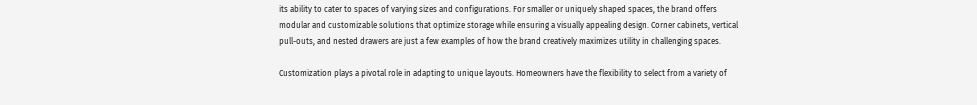its ability to cater to spaces of varying sizes and configurations. For smaller or uniquely shaped spaces, the brand offers modular and customizable solutions that optimize storage while ensuring a visually appealing design. Corner cabinets, vertical pull-outs, and nested drawers are just a few examples of how the brand creatively maximizes utility in challenging spaces.

Customization plays a pivotal role in adapting to unique layouts. Homeowners have the flexibility to select from a variety of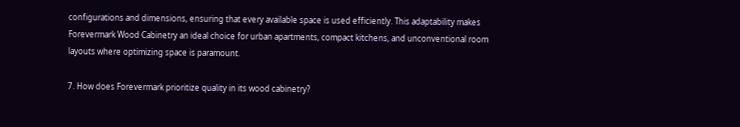configurations and dimensions, ensuring that every available space is used efficiently. This adaptability makes Forevermark Wood Cabinetry an ideal choice for urban apartments, compact kitchens, and unconventional room layouts where optimizing space is paramount.

7. How does Forevermark prioritize quality in its wood cabinetry?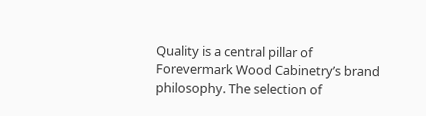Quality is a central pillar of Forevermark Wood Cabinetry’s brand philosophy. The selection of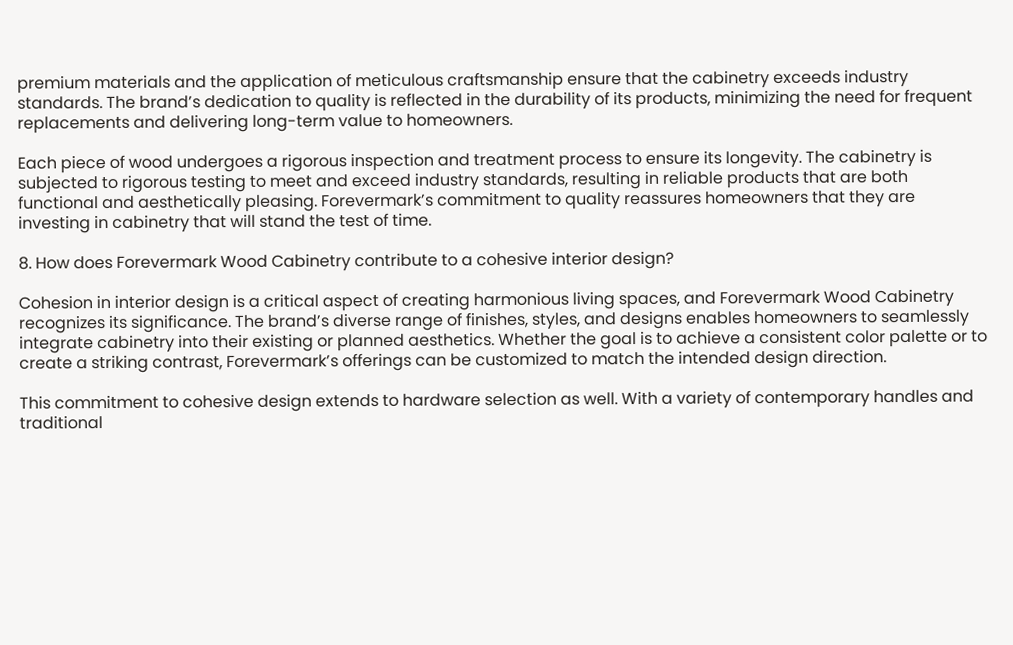premium materials and the application of meticulous craftsmanship ensure that the cabinetry exceeds industry standards. The brand’s dedication to quality is reflected in the durability of its products, minimizing the need for frequent replacements and delivering long-term value to homeowners.

Each piece of wood undergoes a rigorous inspection and treatment process to ensure its longevity. The cabinetry is subjected to rigorous testing to meet and exceed industry standards, resulting in reliable products that are both functional and aesthetically pleasing. Forevermark’s commitment to quality reassures homeowners that they are investing in cabinetry that will stand the test of time.

8. How does Forevermark Wood Cabinetry contribute to a cohesive interior design?

Cohesion in interior design is a critical aspect of creating harmonious living spaces, and Forevermark Wood Cabinetry recognizes its significance. The brand’s diverse range of finishes, styles, and designs enables homeowners to seamlessly integrate cabinetry into their existing or planned aesthetics. Whether the goal is to achieve a consistent color palette or to create a striking contrast, Forevermark’s offerings can be customized to match the intended design direction.

This commitment to cohesive design extends to hardware selection as well. With a variety of contemporary handles and traditional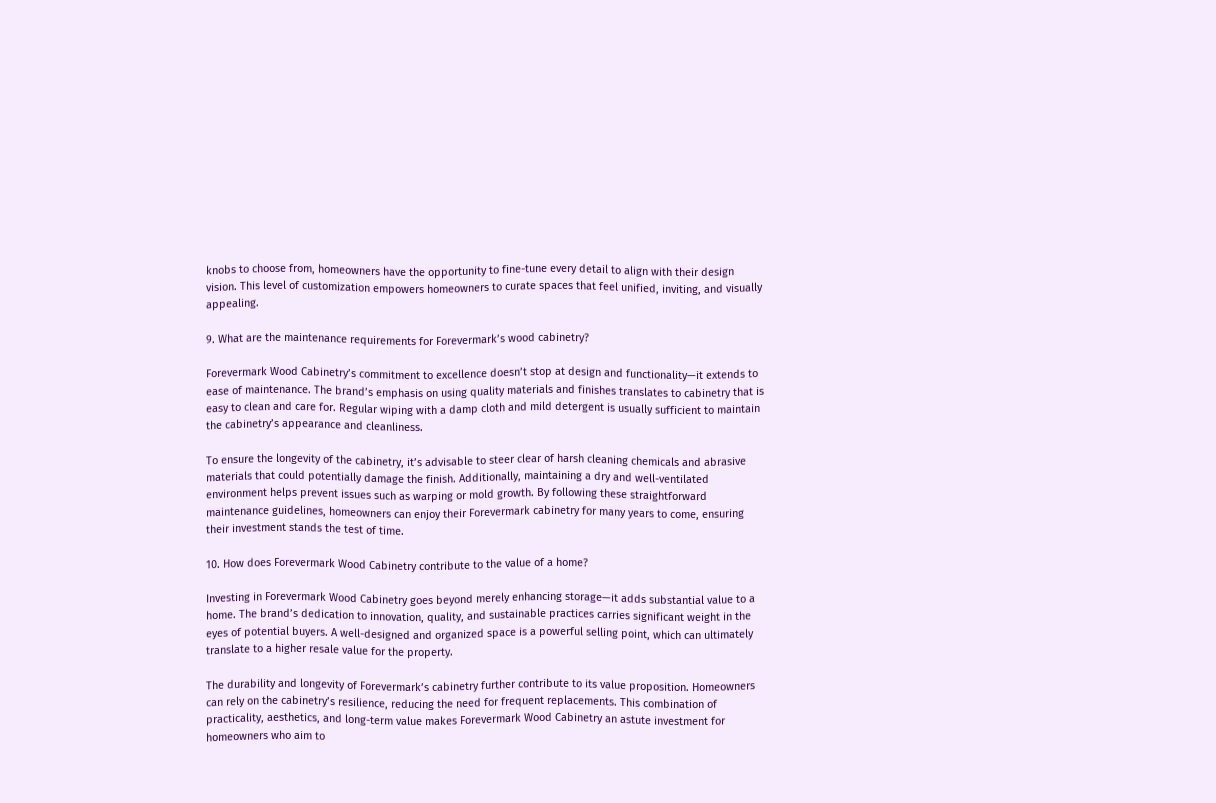knobs to choose from, homeowners have the opportunity to fine-tune every detail to align with their design vision. This level of customization empowers homeowners to curate spaces that feel unified, inviting, and visually appealing.

9. What are the maintenance requirements for Forevermark’s wood cabinetry?

Forevermark Wood Cabinetry’s commitment to excellence doesn’t stop at design and functionality—it extends to ease of maintenance. The brand’s emphasis on using quality materials and finishes translates to cabinetry that is easy to clean and care for. Regular wiping with a damp cloth and mild detergent is usually sufficient to maintain the cabinetry’s appearance and cleanliness.

To ensure the longevity of the cabinetry, it’s advisable to steer clear of harsh cleaning chemicals and abrasive materials that could potentially damage the finish. Additionally, maintaining a dry and well-ventilated environment helps prevent issues such as warping or mold growth. By following these straightforward maintenance guidelines, homeowners can enjoy their Forevermark cabinetry for many years to come, ensuring their investment stands the test of time.

10. How does Forevermark Wood Cabinetry contribute to the value of a home?

Investing in Forevermark Wood Cabinetry goes beyond merely enhancing storage—it adds substantial value to a home. The brand’s dedication to innovation, quality, and sustainable practices carries significant weight in the eyes of potential buyers. A well-designed and organized space is a powerful selling point, which can ultimately translate to a higher resale value for the property.

The durability and longevity of Forevermark’s cabinetry further contribute to its value proposition. Homeowners can rely on the cabinetry’s resilience, reducing the need for frequent replacements. This combination of practicality, aesthetics, and long-term value makes Forevermark Wood Cabinetry an astute investment for homeowners who aim to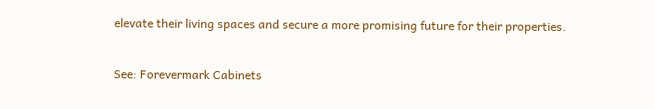elevate their living spaces and secure a more promising future for their properties.

See: Forevermark Cabinets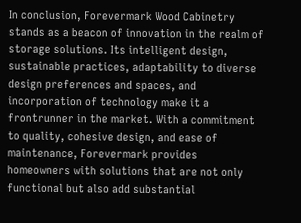In conclusion, Forevermark Wood Cabinetry stands as a beacon of innovation in the realm of storage solutions. Its intelligent design, sustainable practices, adaptability to diverse design preferences and spaces, and incorporation of technology make it a frontrunner in the market. With a commitment to quality, cohesive design, and ease of maintenance, Forevermark provides homeowners with solutions that are not only functional but also add substantial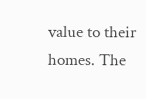value to their homes. The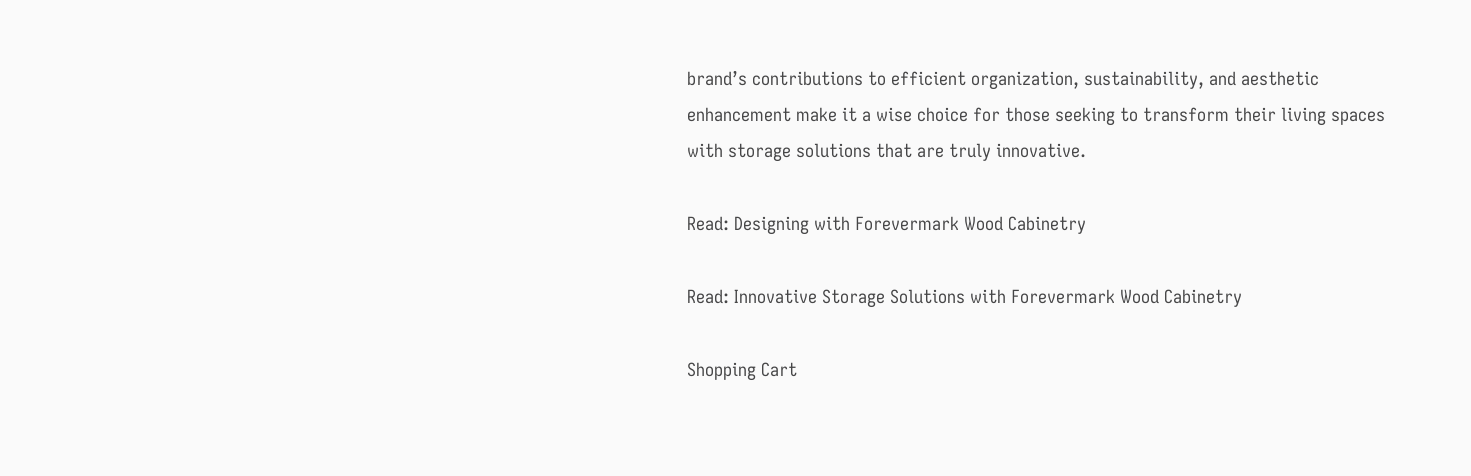brand’s contributions to efficient organization, sustainability, and aesthetic enhancement make it a wise choice for those seeking to transform their living spaces with storage solutions that are truly innovative.

Read: Designing with Forevermark Wood Cabinetry

Read: Innovative Storage Solutions with Forevermark Wood Cabinetry

Shopping Cart